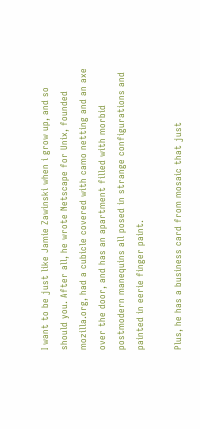I want to be just like Jamie Zawinski when i grow up, and so should you. After all, he wrote Netscape for Unix, founded mozilla.org, had a cubicle covered with camo netting and an axe over the door, and has an apartment filled with morbid postmodern manequins all posed in strange configurations and painted in eerie finger paint.

Plus, he has a business card from mosaic that just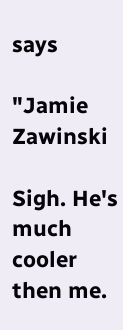says

"Jamie Zawinski

Sigh. He's much cooler then me.